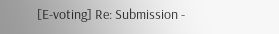[E-voting] Re: Submission -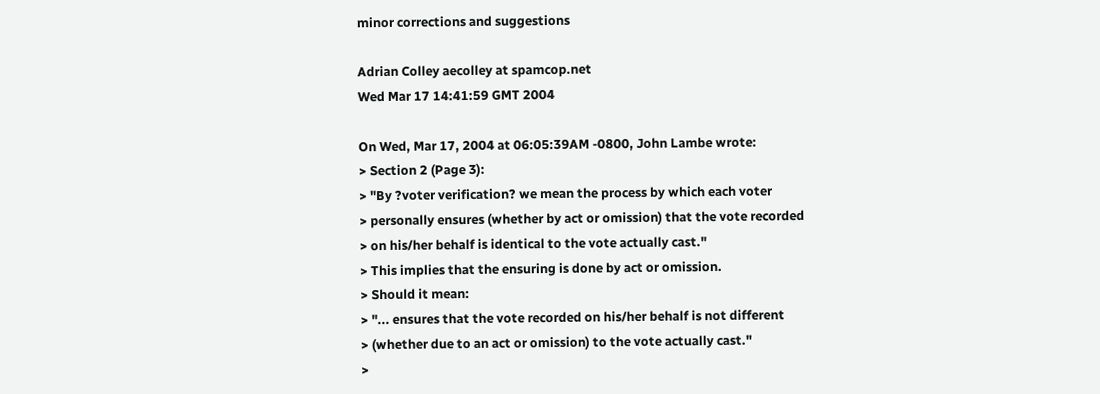minor corrections and suggestions

Adrian Colley aecolley at spamcop.net
Wed Mar 17 14:41:59 GMT 2004

On Wed, Mar 17, 2004 at 06:05:39AM -0800, John Lambe wrote:
> Section 2 (Page 3):
> "By ?voter verification? we mean the process by which each voter
> personally ensures (whether by act or omission) that the vote recorded
> on his/her behalf is identical to the vote actually cast."
> This implies that the ensuring is done by act or omission.
> Should it mean:
> "... ensures that the vote recorded on his/her behalf is not different
> (whether due to an act or omission) to the vote actually cast."
>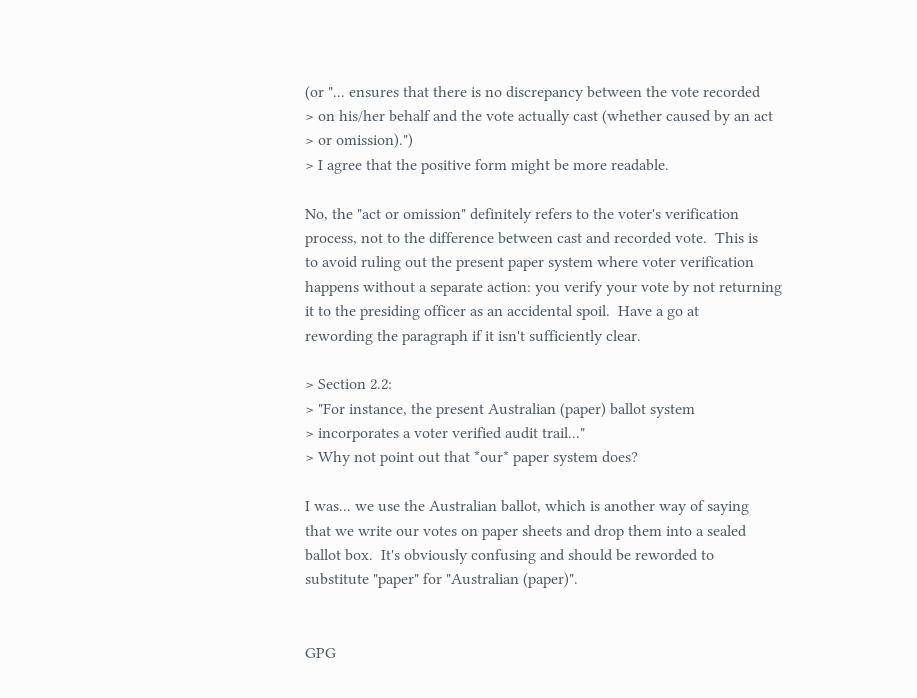(or "... ensures that there is no discrepancy between the vote recorded
> on his/her behalf and the vote actually cast (whether caused by an act
> or omission).")
> I agree that the positive form might be more readable.

No, the "act or omission" definitely refers to the voter's verification
process, not to the difference between cast and recorded vote.  This is
to avoid ruling out the present paper system where voter verification
happens without a separate action: you verify your vote by not returning
it to the presiding officer as an accidental spoil.  Have a go at
rewording the paragraph if it isn't sufficiently clear.

> Section 2.2:
> "For instance, the present Australian (paper) ballot system
> incorporates a voter verified audit trail..."
> Why not point out that *our* paper system does?

I was... we use the Australian ballot, which is another way of saying
that we write our votes on paper sheets and drop them into a sealed
ballot box.  It's obviously confusing and should be reworded to
substitute "paper" for "Australian (paper)".


GPG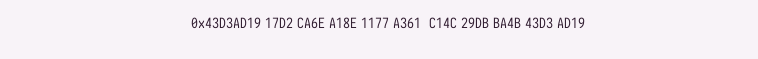0x43D3AD19 17D2 CA6E A18E 1177 A361  C14C 29DB BA4B 43D3 AD19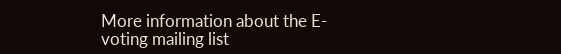More information about the E-voting mailing list